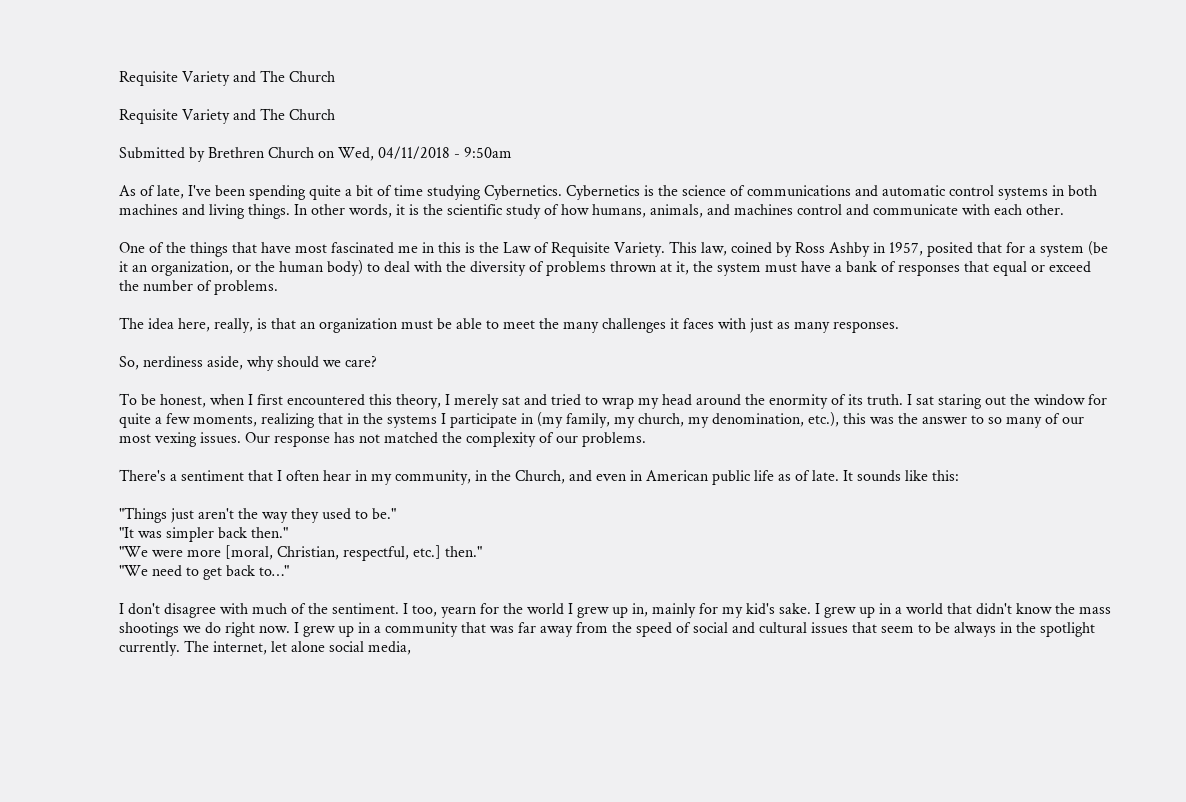Requisite Variety and The Church

Requisite Variety and The Church

Submitted by Brethren Church on Wed, 04/11/2018 - 9:50am

As of late, I've been spending quite a bit of time studying Cybernetics. Cybernetics is the science of communications and automatic control systems in both machines and living things. In other words, it is the scientific study of how humans, animals, and machines control and communicate with each other.

One of the things that have most fascinated me in this is the Law of Requisite Variety. This law, coined by Ross Ashby in 1957, posited that for a system (be it an organization, or the human body) to deal with the diversity of problems thrown at it, the system must have a bank of responses that equal or exceed the number of problems.

The idea here, really, is that an organization must be able to meet the many challenges it faces with just as many responses.

So, nerdiness aside, why should we care?

To be honest, when I first encountered this theory, I merely sat and tried to wrap my head around the enormity of its truth. I sat staring out the window for quite a few moments, realizing that in the systems I participate in (my family, my church, my denomination, etc.), this was the answer to so many of our most vexing issues. Our response has not matched the complexity of our problems.

There's a sentiment that I often hear in my community, in the Church, and even in American public life as of late. It sounds like this:

"Things just aren't the way they used to be."
"It was simpler back then."
"We were more [moral, Christian, respectful, etc.] then."
"We need to get back to…"

I don't disagree with much of the sentiment. I too, yearn for the world I grew up in, mainly for my kid's sake. I grew up in a world that didn't know the mass shootings we do right now. I grew up in a community that was far away from the speed of social and cultural issues that seem to be always in the spotlight currently. The internet, let alone social media,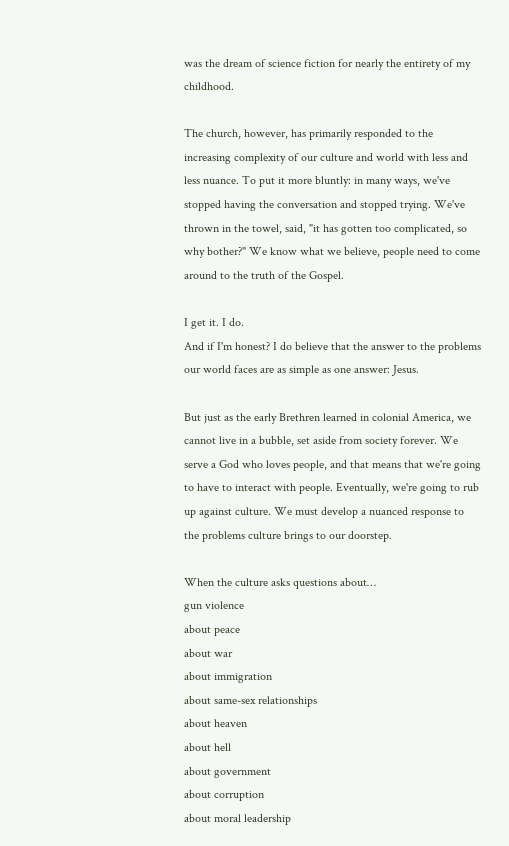was the dream of science fiction for nearly the entirety of my childhood.

The church, however, has primarily responded to the increasing complexity of our culture and world with less and less nuance. To put it more bluntly: in many ways, we've stopped having the conversation and stopped trying. We've thrown in the towel, said, "it has gotten too complicated, so why bother?" We know what we believe, people need to come around to the truth of the Gospel.

I get it. I do.
And if I'm honest? I do believe that the answer to the problems our world faces are as simple as one answer: Jesus.

But just as the early Brethren learned in colonial America, we cannot live in a bubble, set aside from society forever. We serve a God who loves people, and that means that we're going to have to interact with people. Eventually, we're going to rub up against culture. We must develop a nuanced response to the problems culture brings to our doorstep.

When the culture asks questions about…
gun violence
about peace
about war
about immigration
about same-sex relationships
about heaven
about hell
about government
about corruption
about moral leadership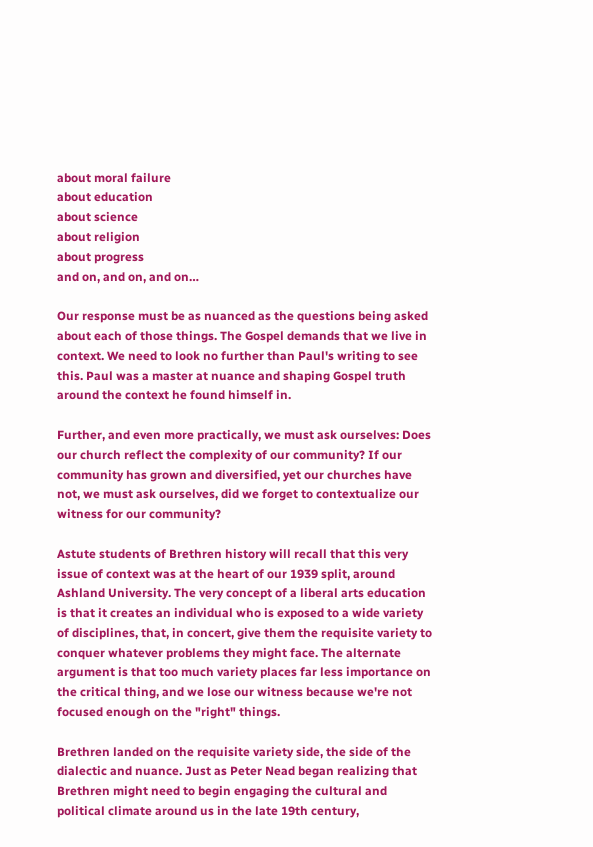about moral failure
about education
about science
about religion
about progress
and on, and on, and on…

Our response must be as nuanced as the questions being asked about each of those things. The Gospel demands that we live in context. We need to look no further than Paul's writing to see this. Paul was a master at nuance and shaping Gospel truth around the context he found himself in.

Further, and even more practically, we must ask ourselves: Does our church reflect the complexity of our community? If our community has grown and diversified, yet our churches have not, we must ask ourselves, did we forget to contextualize our witness for our community?

Astute students of Brethren history will recall that this very issue of context was at the heart of our 1939 split, around Ashland University. The very concept of a liberal arts education is that it creates an individual who is exposed to a wide variety of disciplines, that, in concert, give them the requisite variety to conquer whatever problems they might face. The alternate argument is that too much variety places far less importance on the critical thing, and we lose our witness because we're not focused enough on the "right" things.

Brethren landed on the requisite variety side, the side of the dialectic and nuance. Just as Peter Nead began realizing that Brethren might need to begin engaging the cultural and political climate around us in the late 19th century,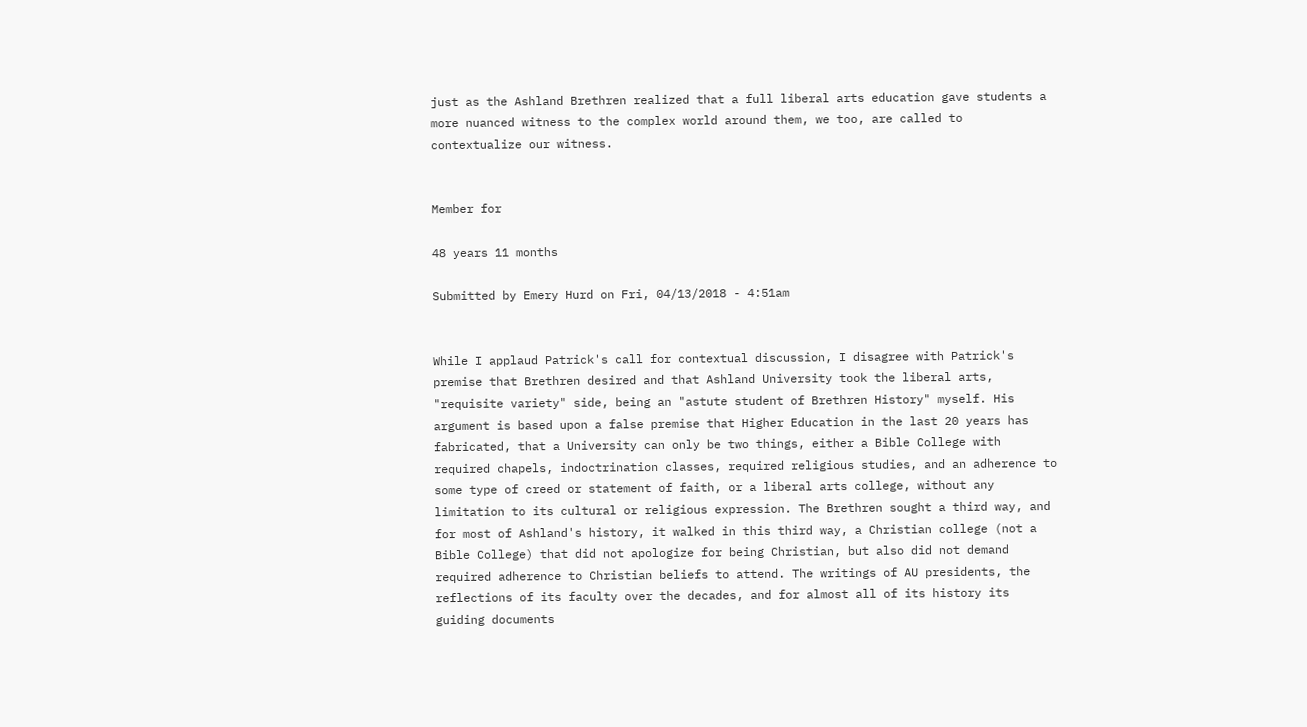just as the Ashland Brethren realized that a full liberal arts education gave students a more nuanced witness to the complex world around them, we too, are called to contextualize our witness.


Member for

48 years 11 months

Submitted by Emery Hurd on Fri, 04/13/2018 - 4:51am


While I applaud Patrick's call for contextual discussion, I disagree with Patrick's premise that Brethren desired and that Ashland University took the liberal arts, "requisite variety" side, being an "astute student of Brethren History" myself. His argument is based upon a false premise that Higher Education in the last 20 years has fabricated, that a University can only be two things, either a Bible College with required chapels, indoctrination classes, required religious studies, and an adherence to some type of creed or statement of faith, or a liberal arts college, without any limitation to its cultural or religious expression. The Brethren sought a third way, and for most of Ashland's history, it walked in this third way, a Christian college (not a Bible College) that did not apologize for being Christian, but also did not demand required adherence to Christian beliefs to attend. The writings of AU presidents, the reflections of its faculty over the decades, and for almost all of its history its guiding documents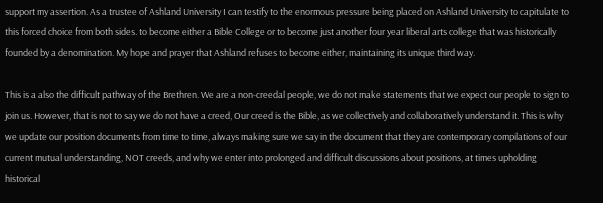support my assertion. As a trustee of Ashland University I can testify to the enormous pressure being placed on Ashland University to capitulate to this forced choice from both sides. to become either a Bible College or to become just another four year liberal arts college that was historically founded by a denomination. My hope and prayer that Ashland refuses to become either, maintaining its unique third way.

This is a also the difficult pathway of the Brethren. We are a non-creedal people, we do not make statements that we expect our people to sign to join us. However, that is not to say we do not have a creed, Our creed is the Bible, as we collectively and collaboratively understand it. This is why we update our position documents from time to time, always making sure we say in the document that they are contemporary compilations of our current mutual understanding, NOT creeds, and why we enter into prolonged and difficult discussions about positions, at times upholding historical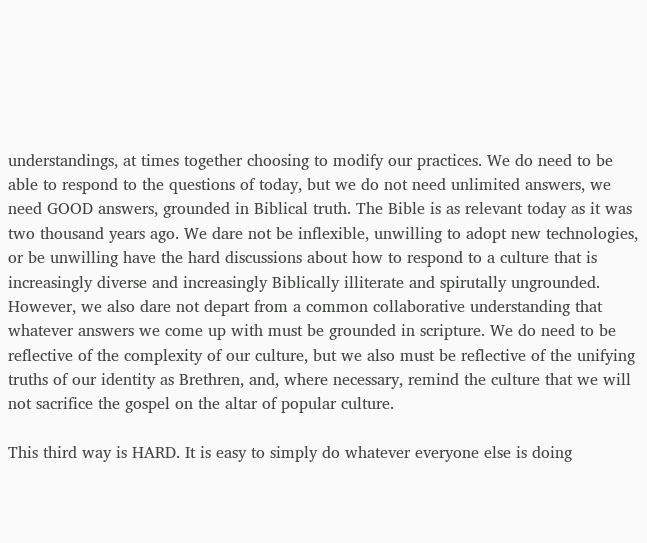understandings, at times together choosing to modify our practices. We do need to be able to respond to the questions of today, but we do not need unlimited answers, we need GOOD answers, grounded in Biblical truth. The Bible is as relevant today as it was two thousand years ago. We dare not be inflexible, unwilling to adopt new technologies, or be unwilling have the hard discussions about how to respond to a culture that is increasingly diverse and increasingly Biblically illiterate and spirutally ungrounded. However, we also dare not depart from a common collaborative understanding that whatever answers we come up with must be grounded in scripture. We do need to be reflective of the complexity of our culture, but we also must be reflective of the unifying truths of our identity as Brethren, and, where necessary, remind the culture that we will not sacrifice the gospel on the altar of popular culture.

This third way is HARD. It is easy to simply do whatever everyone else is doing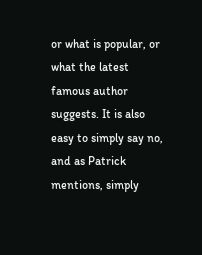or what is popular, or what the latest famous author suggests. It is also easy to simply say no, and as Patrick mentions, simply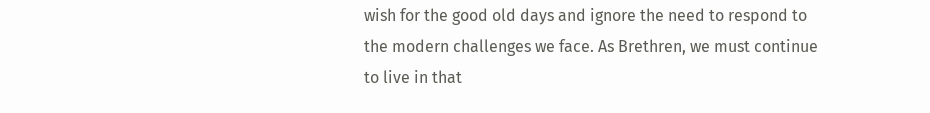wish for the good old days and ignore the need to respond to the modern challenges we face. As Brethren, we must continue to live in that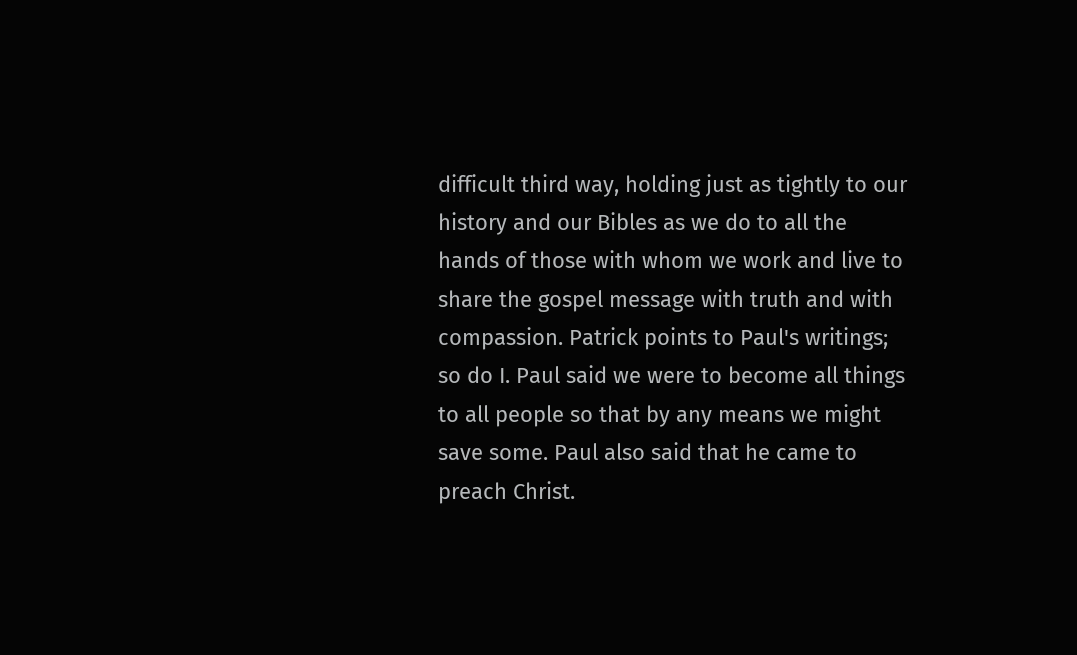difficult third way, holding just as tightly to our history and our Bibles as we do to all the hands of those with whom we work and live to share the gospel message with truth and with compassion. Patrick points to Paul's writings; so do I. Paul said we were to become all things to all people so that by any means we might save some. Paul also said that he came to preach Christ.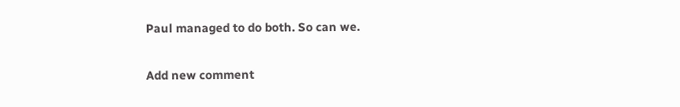Paul managed to do both. So can we.

Add new comment